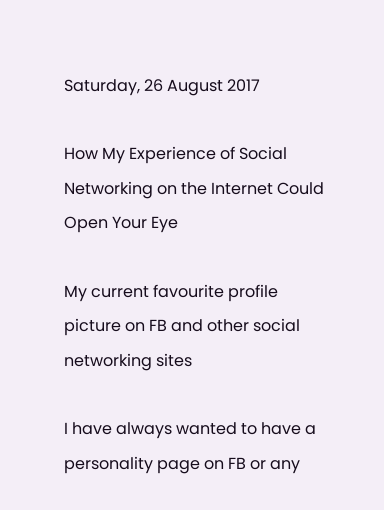Saturday, 26 August 2017

How My Experience of Social Networking on the Internet Could Open Your Eye

My current favourite profile picture on FB and other social networking sites

I have always wanted to have a personality page on FB or any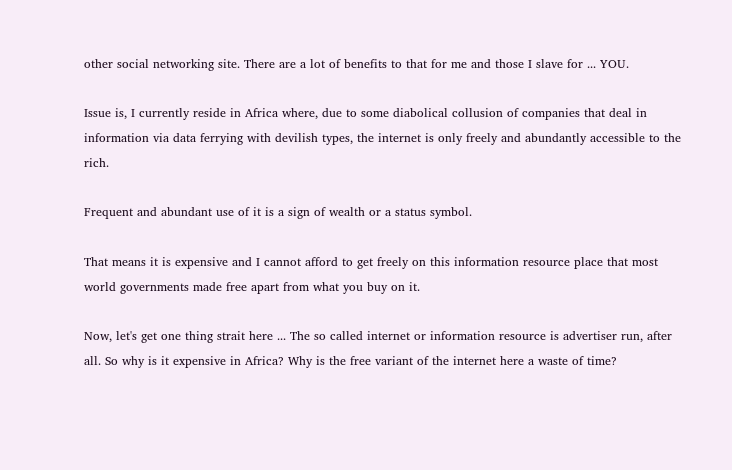other social networking site. There are a lot of benefits to that for me and those I slave for ... YOU.

Issue is, I currently reside in Africa where, due to some diabolical collusion of companies that deal in information via data ferrying with devilish types, the internet is only freely and abundantly accessible to the rich.

Frequent and abundant use of it is a sign of wealth or a status symbol.

That means it is expensive and I cannot afford to get freely on this information resource place that most world governments made free apart from what you buy on it.

Now, let's get one thing strait here ... The so called internet or information resource is advertiser run, after all. So why is it expensive in Africa? Why is the free variant of the internet here a waste of time?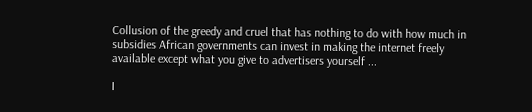Collusion of the greedy and cruel that has nothing to do with how much in subsidies African governments can invest in making the internet freely available except what you give to advertisers yourself ...

I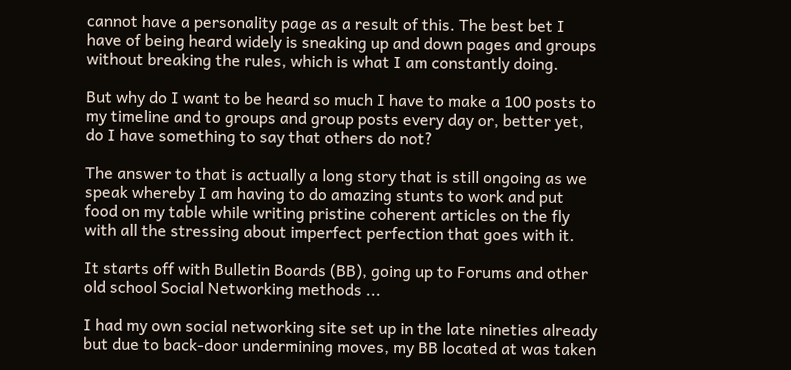cannot have a personality page as a result of this. The best bet I have of being heard widely is sneaking up and down pages and groups without breaking the rules, which is what I am constantly doing.

But why do I want to be heard so much I have to make a 100 posts to my timeline and to groups and group posts every day or, better yet, do I have something to say that others do not?

The answer to that is actually a long story that is still ongoing as we speak whereby I am having to do amazing stunts to work and put food on my table while writing pristine coherent articles on the fly with all the stressing about imperfect perfection that goes with it.

It starts off with Bulletin Boards (BB), going up to Forums and other old school Social Networking methods ...

I had my own social networking site set up in the late nineties already but due to back-door undermining moves, my BB located at was taken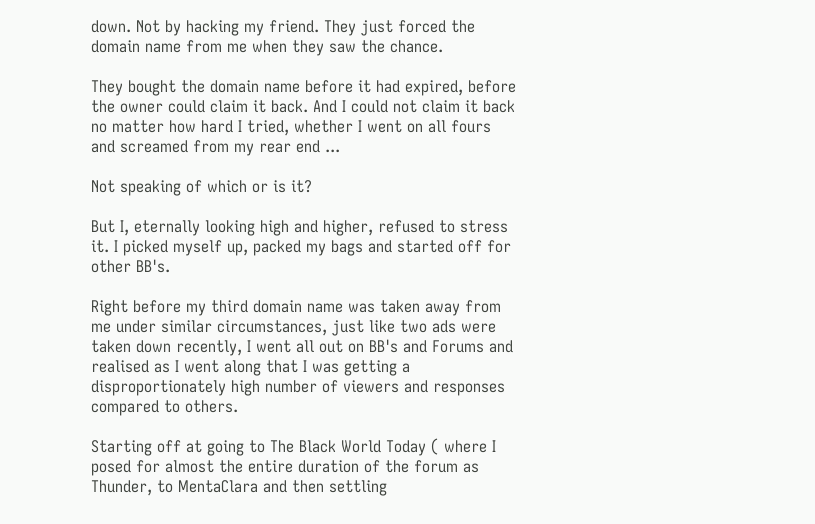down. Not by hacking my friend. They just forced the domain name from me when they saw the chance.

They bought the domain name before it had expired, before the owner could claim it back. And I could not claim it back no matter how hard I tried, whether I went on all fours and screamed from my rear end ...

Not speaking of which or is it?

But I, eternally looking high and higher, refused to stress it. I picked myself up, packed my bags and started off for other BB's.

Right before my third domain name was taken away from me under similar circumstances, just like two ads were taken down recently, I went all out on BB's and Forums and realised as I went along that I was getting a disproportionately high number of viewers and responses compared to others.

Starting off at going to The Black World Today ( where I posed for almost the entire duration of the forum as Thunder, to MentaClara and then settling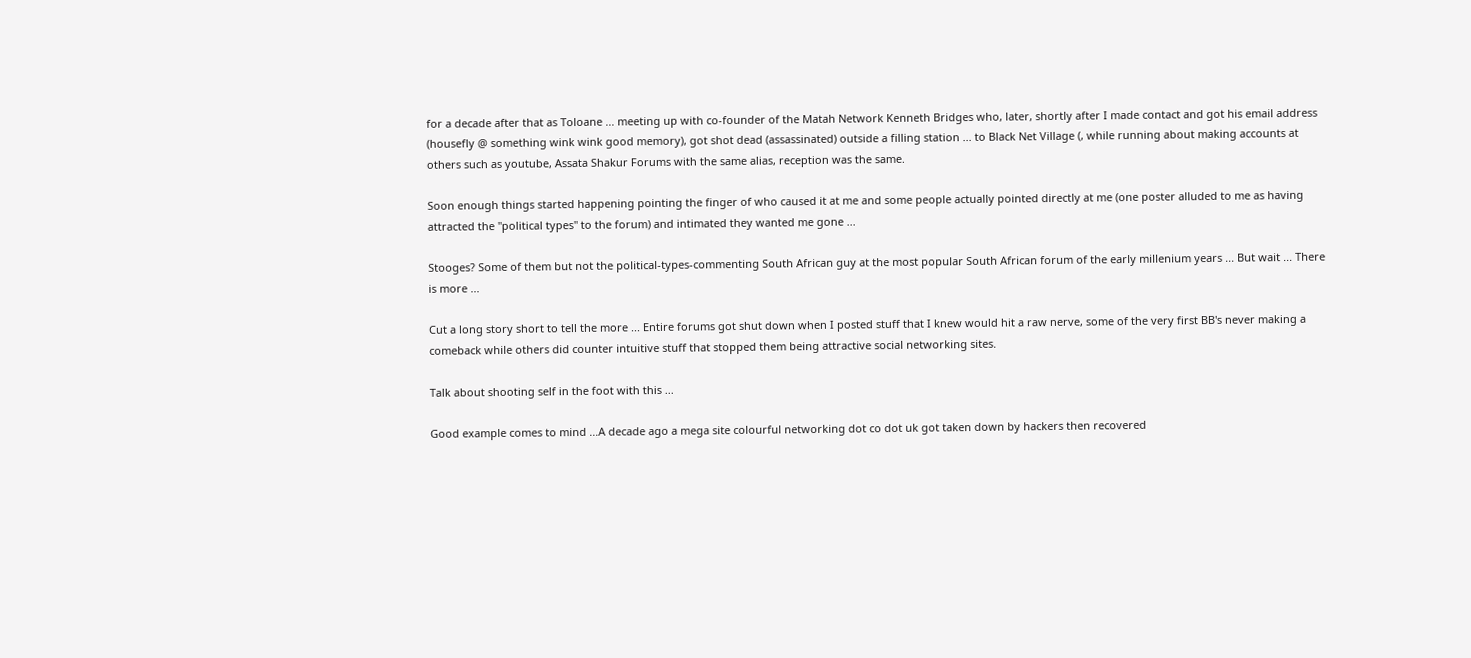for a decade after that as Toloane ... meeting up with co-founder of the Matah Network Kenneth Bridges who, later, shortly after I made contact and got his email address (housefly @ something wink wink good memory), got shot dead (assassinated) outside a filling station ... to Black Net Village (, while running about making accounts at others such as youtube, Assata Shakur Forums with the same alias, reception was the same.

Soon enough things started happening pointing the finger of who caused it at me and some people actually pointed directly at me (one poster alluded to me as having attracted the "political types" to the forum) and intimated they wanted me gone ...

Stooges? Some of them but not the political-types-commenting South African guy at the most popular South African forum of the early millenium years ... But wait ... There is more ...

Cut a long story short to tell the more ... Entire forums got shut down when I posted stuff that I knew would hit a raw nerve, some of the very first BB's never making a comeback while others did counter intuitive stuff that stopped them being attractive social networking sites.

Talk about shooting self in the foot with this ...

Good example comes to mind ...A decade ago a mega site colourful networking dot co dot uk got taken down by hackers then recovered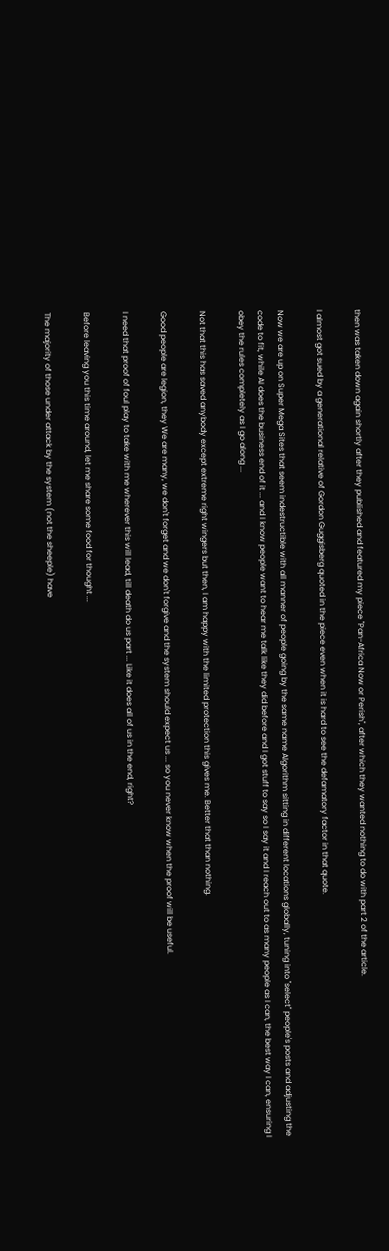then was taken down again shortly after they published and featured my piece "Pan-Africa Now or Perish", after which they wanted nothing to do with part 2 of the article.

I almost got sued by a generational relative of Gordon Guggisberg quoted in the piece even when it is hard to see the defamatory factor in that quote.

Now we are up on Super Mega Sites that seem indestructible with all manner of people going by the same name Algorithm sitting in different locations globally, tuning into "select" people's posts and adjusting the code to fit, while AI does the business end of it ... and I know people want to hear me talk like they did before and I got stuff to say so I say it and I reach out to as many people as I can, the best way I can, ensuring I obey the rules completely as I go along ...

Not that this has saved anybody except extreme right wingers but then, I am happy with the limited protection this gives me. Better that than nothing.

Good people are legion, they We are many, we don't forget and we don't forgive and the system should expect us ... so you never know when the proof will be useful.

I need that proof of foul play to take with me wherever this will lead, till death do us part ... Like it does all of us in the end, right?

Before leaving you this time around, let me share some food for thought ...

The majority of those under attack by the system (not the sheeple) have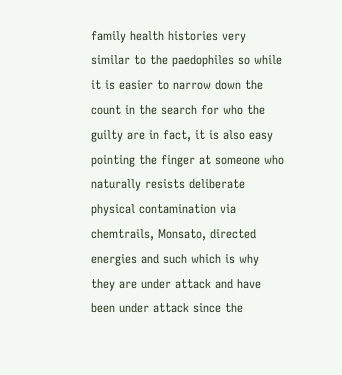family health histories very similar to the paedophiles so while it is easier to narrow down the count in the search for who the guilty are in fact, it is also easy pointing the finger at someone who naturally resists deliberate physical contamination via chemtrails, Monsato, directed energies and such which is why they are under attack and have been under attack since the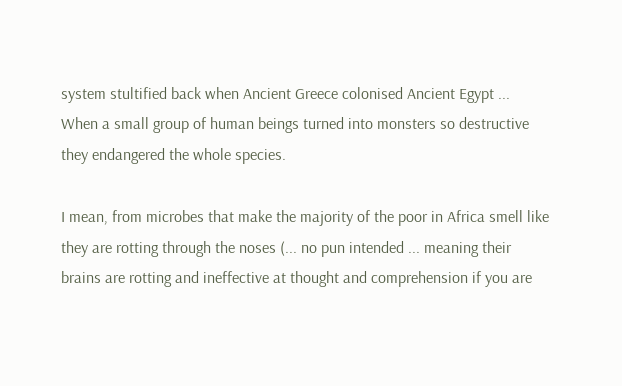system stultified back when Ancient Greece colonised Ancient Egypt ... When a small group of human beings turned into monsters so destructive they endangered the whole species.

I mean, from microbes that make the majority of the poor in Africa smell like they are rotting through the noses (... no pun intended ... meaning their brains are rotting and ineffective at thought and comprehension if you are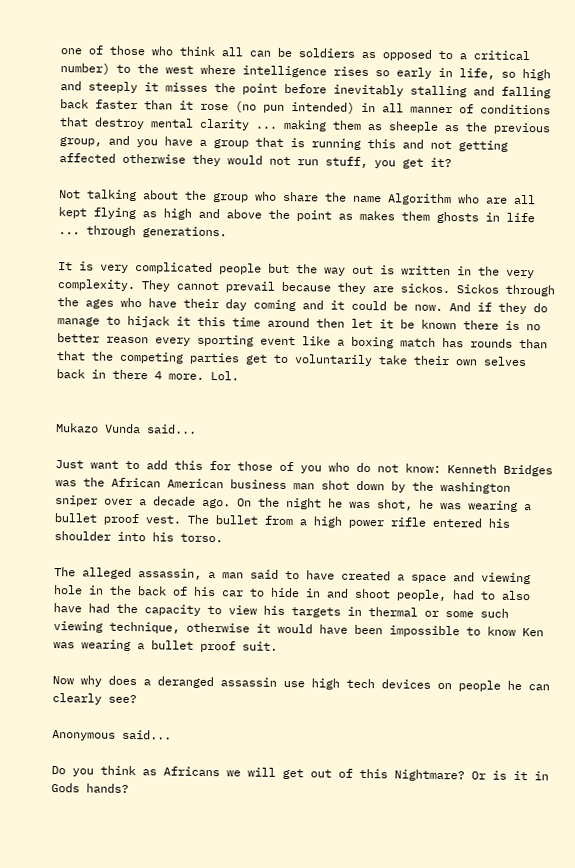one of those who think all can be soldiers as opposed to a critical number) to the west where intelligence rises so early in life, so high and steeply it misses the point before inevitably stalling and falling back faster than it rose (no pun intended) in all manner of conditions that destroy mental clarity ... making them as sheeple as the previous group, and you have a group that is running this and not getting affected otherwise they would not run stuff, you get it?

Not talking about the group who share the name Algorithm who are all kept flying as high and above the point as makes them ghosts in life ... through generations.

It is very complicated people but the way out is written in the very complexity. They cannot prevail because they are sickos. Sickos through the ages who have their day coming and it could be now. And if they do manage to hijack it this time around then let it be known there is no better reason every sporting event like a boxing match has rounds than that the competing parties get to voluntarily take their own selves back in there 4 more. Lol.


Mukazo Vunda said...

Just want to add this for those of you who do not know: Kenneth Bridges was the African American business man shot down by the washington sniper over a decade ago. On the night he was shot, he was wearing a bullet proof vest. The bullet from a high power rifle entered his shoulder into his torso.

The alleged assassin, a man said to have created a space and viewing hole in the back of his car to hide in and shoot people, had to also have had the capacity to view his targets in thermal or some such viewing technique, otherwise it would have been impossible to know Ken was wearing a bullet proof suit.

Now why does a deranged assassin use high tech devices on people he can clearly see?

Anonymous said...

Do you think as Africans we will get out of this Nightmare? Or is it in Gods hands?